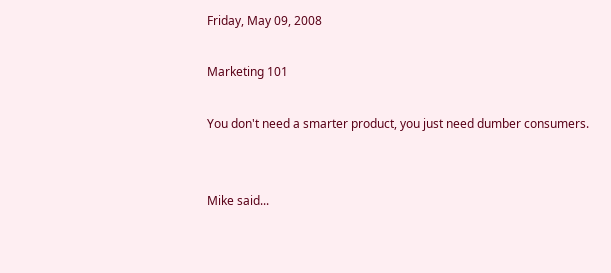Friday, May 09, 2008

Marketing 101

You don't need a smarter product, you just need dumber consumers.


Mike said...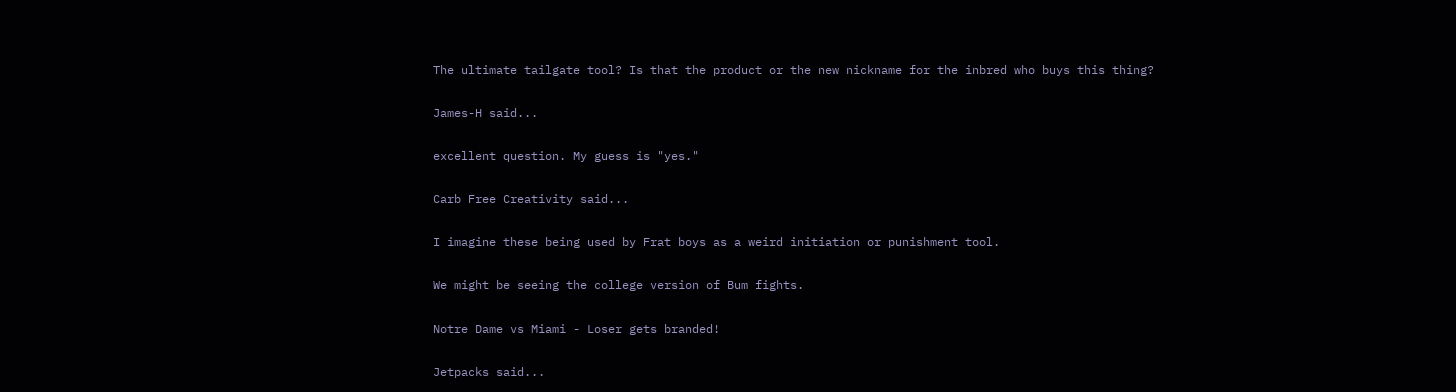The ultimate tailgate tool? Is that the product or the new nickname for the inbred who buys this thing?

James-H said...

excellent question. My guess is "yes."

Carb Free Creativity said...

I imagine these being used by Frat boys as a weird initiation or punishment tool.

We might be seeing the college version of Bum fights.

Notre Dame vs Miami - Loser gets branded!

Jetpacks said...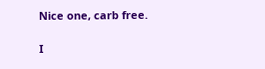Nice one, carb free.

I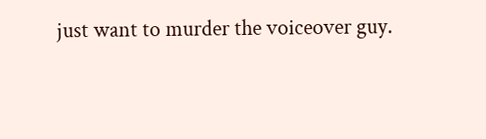just want to murder the voiceover guy.